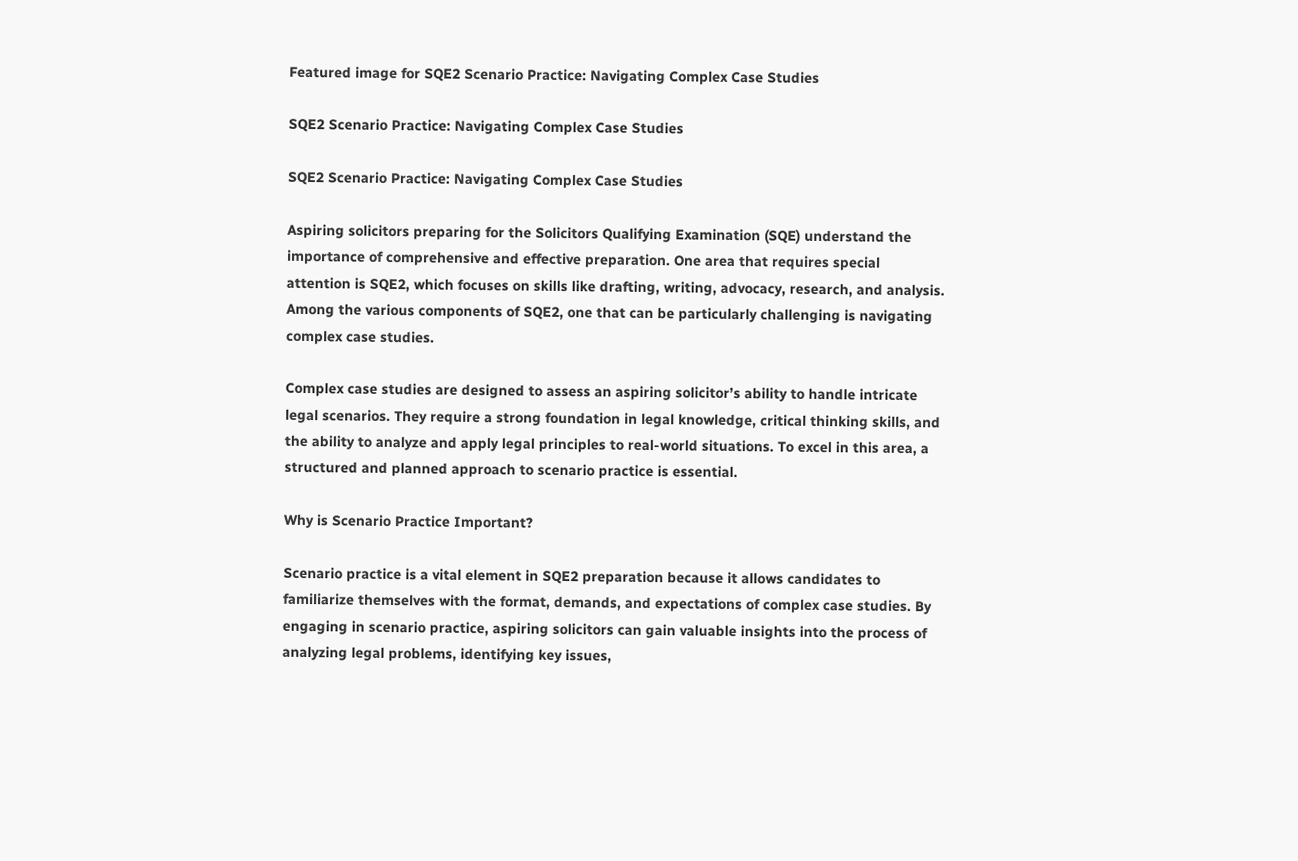Featured image for SQE2 Scenario Practice: Navigating Complex Case Studies

SQE2 Scenario Practice: Navigating Complex Case Studies

SQE2 Scenario Practice: Navigating Complex Case Studies

Aspiring solicitors preparing for the Solicitors Qualifying Examination (SQE) understand the importance of comprehensive and effective preparation. One area that requires special attention is SQE2, which focuses on skills like drafting, writing, advocacy, research, and analysis. Among the various components of SQE2, one that can be particularly challenging is navigating complex case studies.

Complex case studies are designed to assess an aspiring solicitor’s ability to handle intricate legal scenarios. They require a strong foundation in legal knowledge, critical thinking skills, and the ability to analyze and apply legal principles to real-world situations. To excel in this area, a structured and planned approach to scenario practice is essential.

Why is Scenario Practice Important?

Scenario practice is a vital element in SQE2 preparation because it allows candidates to familiarize themselves with the format, demands, and expectations of complex case studies. By engaging in scenario practice, aspiring solicitors can gain valuable insights into the process of analyzing legal problems, identifying key issues,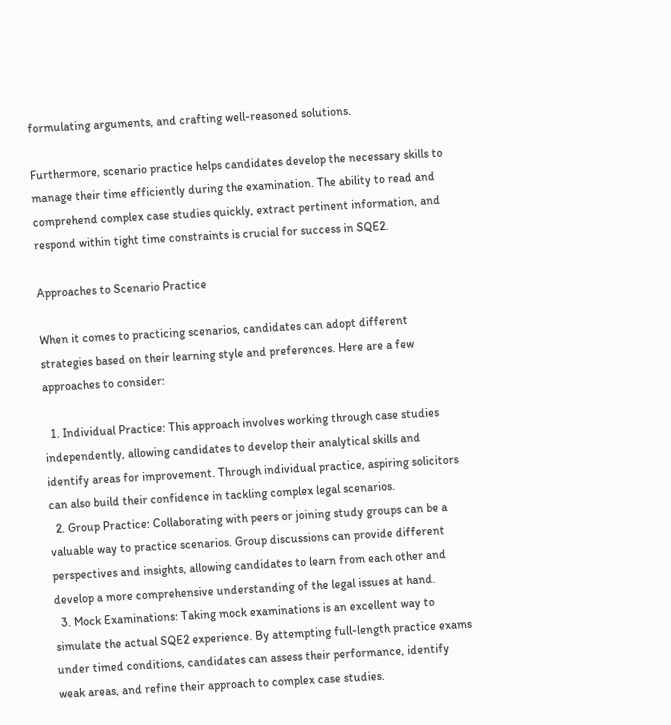formulating arguments, and crafting well-reasoned solutions.

Furthermore, scenario practice helps candidates develop the necessary skills to manage their time efficiently during the examination. The ability to read and comprehend complex case studies quickly, extract pertinent information, and respond within tight time constraints is crucial for success in SQE2.

Approaches to Scenario Practice

When it comes to practicing scenarios, candidates can adopt different strategies based on their learning style and preferences. Here are a few approaches to consider:

  1. Individual Practice: This approach involves working through case studies independently, allowing candidates to develop their analytical skills and identify areas for improvement. Through individual practice, aspiring solicitors can also build their confidence in tackling complex legal scenarios.
  2. Group Practice: Collaborating with peers or joining study groups can be a valuable way to practice scenarios. Group discussions can provide different perspectives and insights, allowing candidates to learn from each other and develop a more comprehensive understanding of the legal issues at hand.
  3. Mock Examinations: Taking mock examinations is an excellent way to simulate the actual SQE2 experience. By attempting full-length practice exams under timed conditions, candidates can assess their performance, identify weak areas, and refine their approach to complex case studies.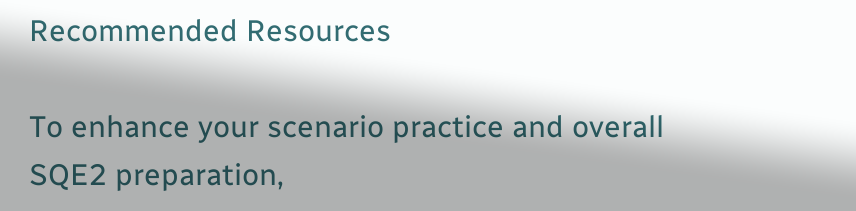Recommended Resources

To enhance your scenario practice and overall SQE2 preparation,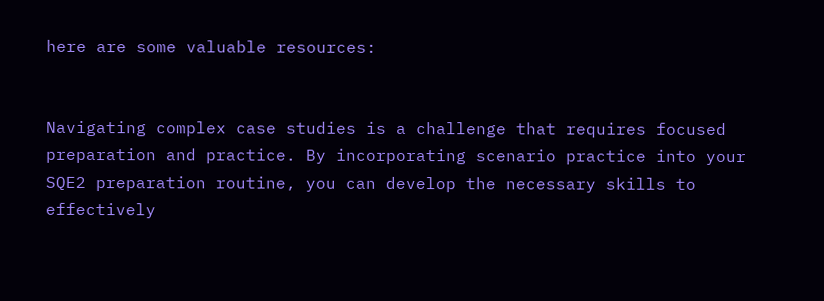here are some valuable resources:


Navigating complex case studies is a challenge that requires focused preparation and practice. By incorporating scenario practice into your SQE2 preparation routine, you can develop the necessary skills to effectively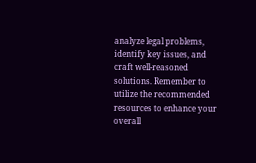analyze legal problems, identify key issues, and craft well-reasoned solutions. Remember to utilize the recommended resources to enhance your overall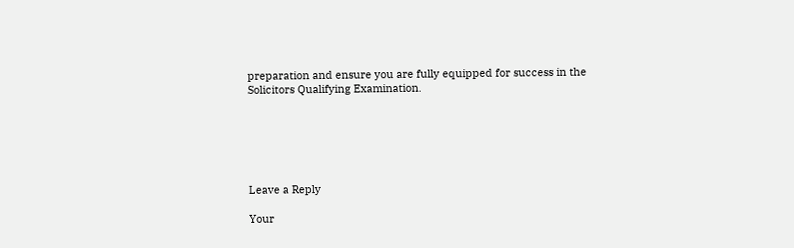preparation and ensure you are fully equipped for success in the Solicitors Qualifying Examination.






Leave a Reply

Your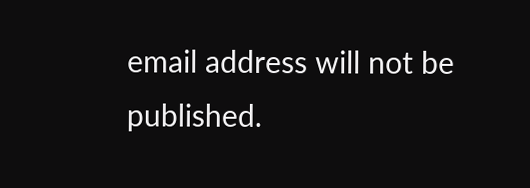email address will not be published.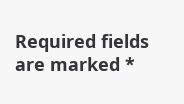Required fields are marked *